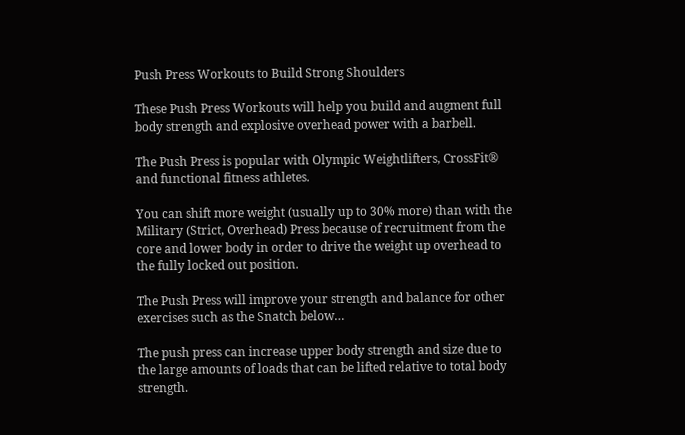Push Press Workouts to Build Strong Shoulders

These Push Press Workouts will help you build and augment full body strength and explosive overhead power with a barbell.

The Push Press is popular with Olympic Weightlifters, CrossFit® and functional fitness athletes.

You can shift more weight (usually up to 30% more) than with the Military (Strict, Overhead) Press because of recruitment from the core and lower body in order to drive the weight up overhead to the fully locked out position.

The Push Press will improve your strength and balance for other exercises such as the Snatch below…

The push press can increase upper body strength and size due to the large amounts of loads that can be lifted relative to total body strength.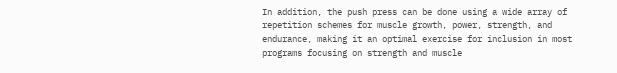In addition, the push press can be done using a wide array of repetition schemes for muscle growth, power, strength, and endurance, making it an optimal exercise for inclusion in most programs focusing on strength and muscle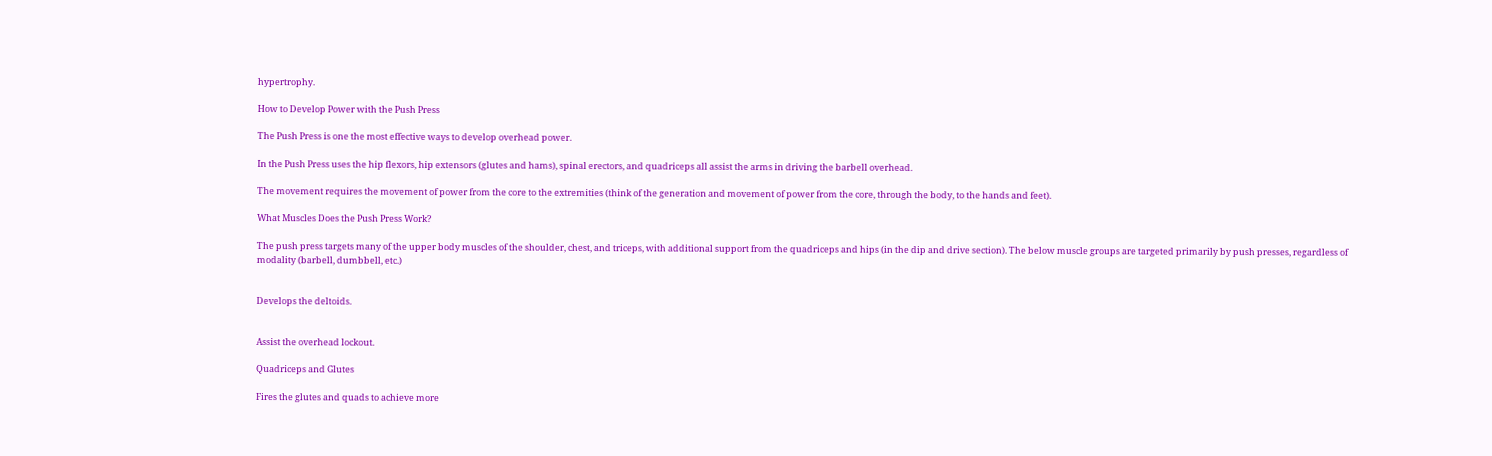hypertrophy.

How to Develop Power with the Push Press

The Push Press is one the most effective ways to develop overhead power.

In the Push Press uses the hip flexors, hip extensors (glutes and hams), spinal erectors, and quadriceps all assist the arms in driving the barbell overhead.

The movement requires the movement of power from the core to the extremities (think of the generation and movement of power from the core, through the body, to the hands and feet).

What Muscles Does the Push Press Work?

The push press targets many of the upper body muscles of the shoulder, chest, and triceps, with additional support from the quadriceps and hips (in the dip and drive section). The below muscle groups are targeted primarily by push presses, regardless of modality (barbell, dumbbell, etc.)


Develops the deltoids.


Assist the overhead lockout.

Quadriceps and Glutes

Fires the glutes and quads to achieve more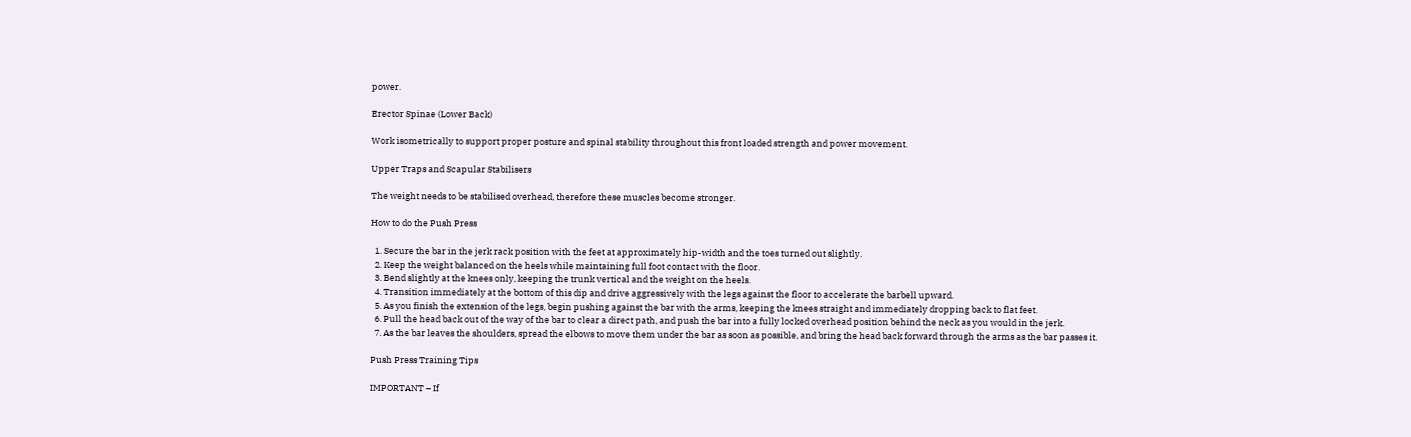power.

Erector Spinae (Lower Back)

Work isometrically to support proper posture and spinal stability throughout this front loaded strength and power movement.

Upper Traps and Scapular Stabilisers

The weight needs to be stabilised overhead, therefore these muscles become stronger.

How to do the Push Press

  1. Secure the bar in the jerk rack position with the feet at approximately hip-width and the toes turned out slightly.
  2. Keep the weight balanced on the heels while maintaining full foot contact with the floor.
  3. Bend slightly at the knees only, keeping the trunk vertical and the weight on the heels.
  4. Transition immediately at the bottom of this dip and drive aggressively with the legs against the floor to accelerate the barbell upward.
  5. As you finish the extension of the legs, begin pushing against the bar with the arms, keeping the knees straight and immediately dropping back to flat feet.
  6. Pull the head back out of the way of the bar to clear a direct path, and push the bar into a fully locked overhead position behind the neck as you would in the jerk.
  7. As the bar leaves the shoulders, spread the elbows to move them under the bar as soon as possible, and bring the head back forward through the arms as the bar passes it.

Push Press Training Tips

IMPORTANT – If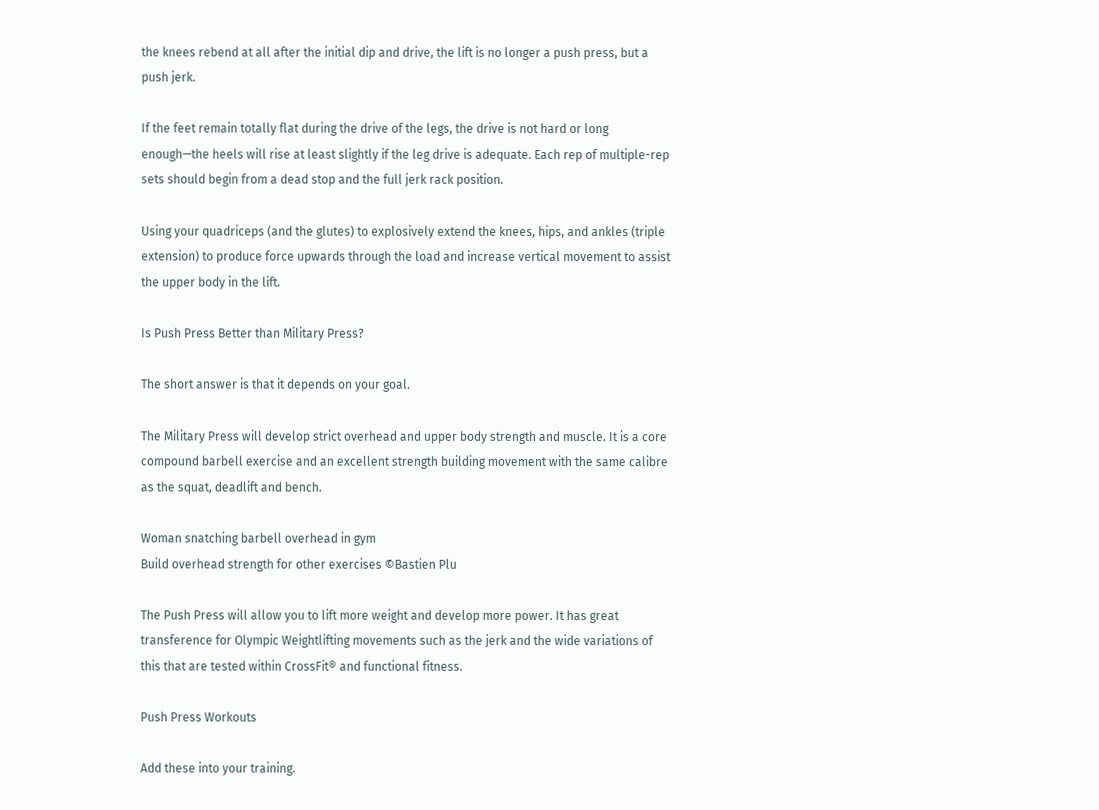the knees rebend at all after the initial dip and drive, the lift is no longer a push press, but a push jerk.

If the feet remain totally flat during the drive of the legs, the drive is not hard or long enough—the heels will rise at least slightly if the leg drive is adequate. Each rep of multiple-rep sets should begin from a dead stop and the full jerk rack position.

Using your quadriceps (and the glutes) to explosively extend the knees, hips, and ankles (triple extension) to produce force upwards through the load and increase vertical movement to assist the upper body in the lift.

Is Push Press Better than Military Press?

The short answer is that it depends on your goal.

The Military Press will develop strict overhead and upper body strength and muscle. It is a core compound barbell exercise and an excellent strength building movement with the same calibre as the squat, deadlift and bench.

Woman snatching barbell overhead in gym
Build overhead strength for other exercises ©Bastien Plu

The Push Press will allow you to lift more weight and develop more power. It has great transference for Olympic Weightlifting movements such as the jerk and the wide variations of this that are tested within CrossFit® and functional fitness.

Push Press Workouts

Add these into your training.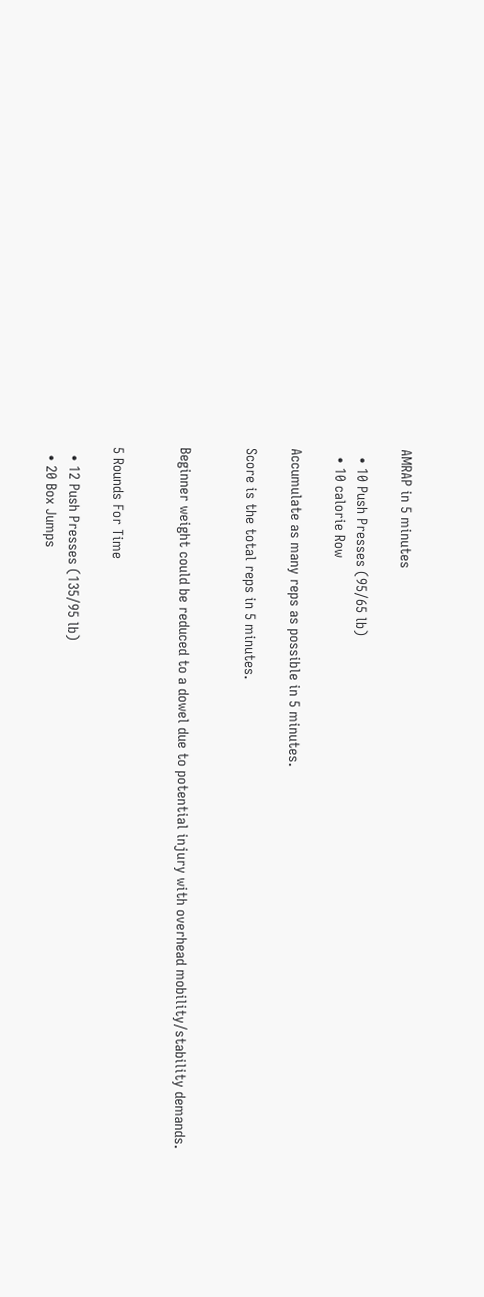AMRAP in 5 minutes

  • 10 Push Presses (95/65 lb)
  • 10 calorie Row

Accumulate as many reps as possible in 5 minutes.

Score is the total reps in 5 minutes.


Beginner weight could be reduced to a dowel due to potential injury with overhead mobility/stability demands.


5 Rounds For Time

  • 12 Push Presses (135/95 lb)
  • 20 Box Jumps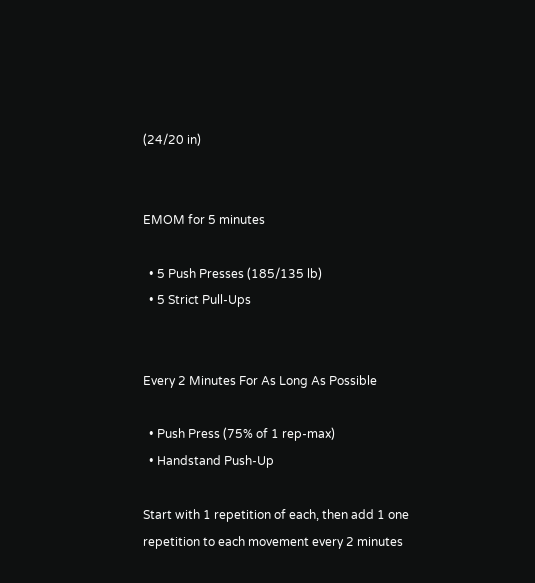(24/20 in)


EMOM for 5 minutes

  • 5 Push Presses (185/135 lb)
  • 5 Strict Pull-Ups


Every 2 Minutes For As Long As Possible

  • Push Press (75% of 1 rep-max)
  • Handstand Push-Up

Start with 1 repetition of each, then add 1 one repetition to each movement every 2 minutes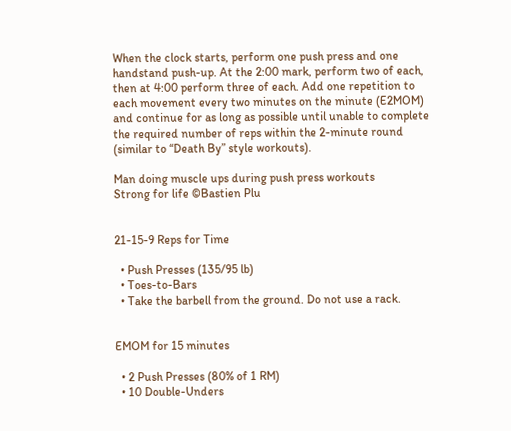When the clock starts, perform one push press and one handstand push-up. At the 2:00 mark, perform two of each, then at 4:00 perform three of each. Add one repetition to each movement every two minutes on the minute (E2MOM) and continue for as long as possible until unable to complete the required number of reps within the 2-minute round (similar to “Death By” style workouts).

Man doing muscle ups during push press workouts
Strong for life ©Bastien Plu


21-15-9 Reps for Time

  • Push Presses (135/95 lb)
  • Toes-to-Bars
  • Take the barbell from the ground. Do not use a rack.


EMOM for 15 minutes

  • 2 Push Presses (80% of 1 RM)
  • 10 Double-Unders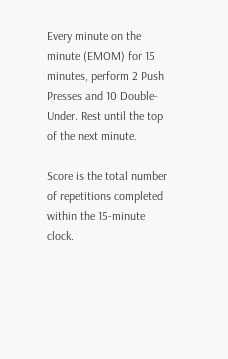Every minute on the minute (EMOM) for 15 minutes, perform 2 Push Presses and 10 Double-Under. Rest until the top of the next minute.

Score is the total number of repetitions completed within the 15-minute clock.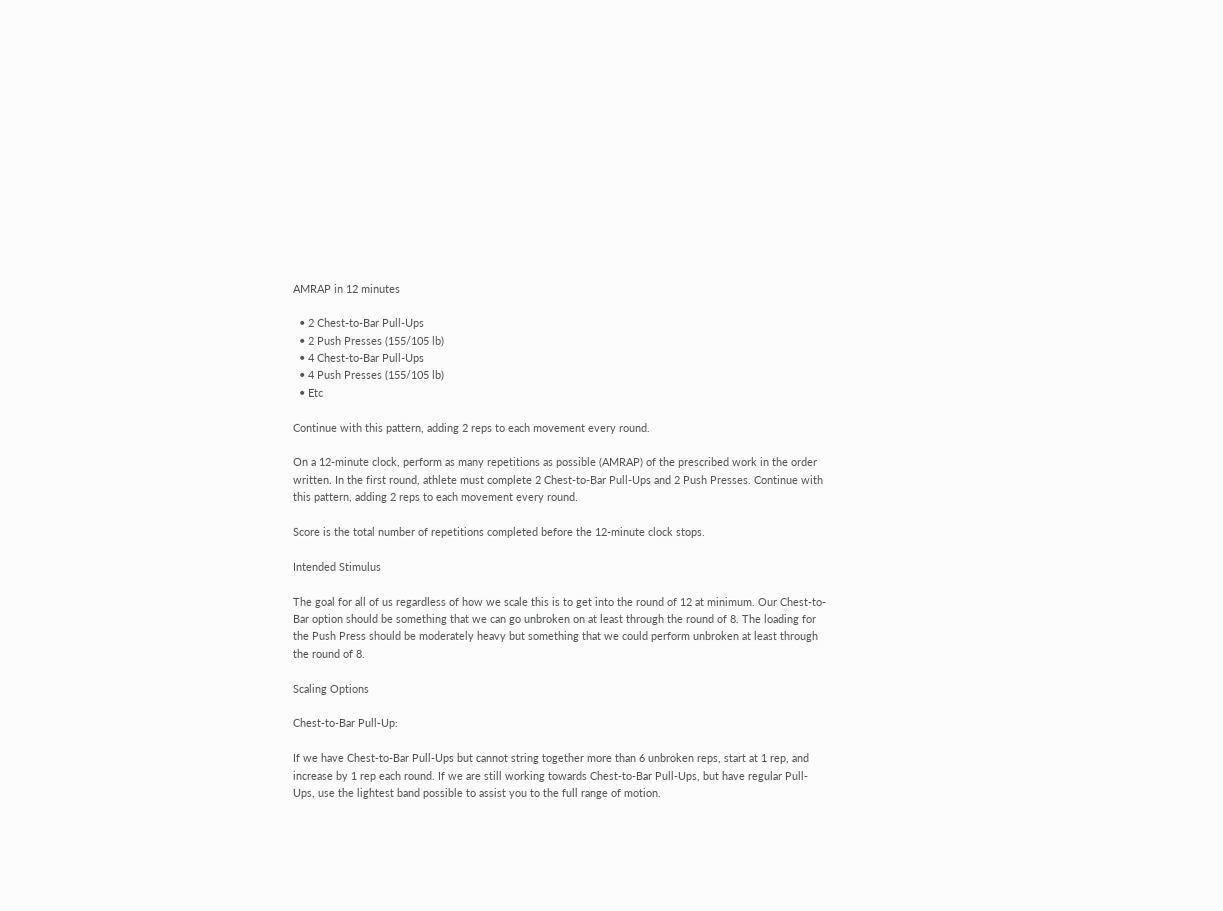AMRAP in 12 minutes

  • 2 Chest-to-Bar Pull-Ups
  • 2 Push Presses (155/105 lb)
  • 4 Chest-to-Bar Pull-Ups
  • 4 Push Presses (155/105 lb)
  • Etc

Continue with this pattern, adding 2 reps to each movement every round.

On a 12-minute clock, perform as many repetitions as possible (AMRAP) of the prescribed work in the order written. In the first round, athlete must complete 2 Chest-to-Bar Pull-Ups and 2 Push Presses. Continue with this pattern, adding 2 reps to each movement every round.

Score is the total number of repetitions completed before the 12-minute clock stops.

Intended Stimulus

The goal for all of us regardless of how we scale this is to get into the round of 12 at minimum. Our Chest-to-Bar option should be something that we can go unbroken on at least through the round of 8. The loading for the Push Press should be moderately heavy but something that we could perform unbroken at least through the round of 8.

Scaling Options

Chest-to-Bar Pull-Up:

If we have Chest-to-Bar Pull-Ups but cannot string together more than 6 unbroken reps, start at 1 rep, and increase by 1 rep each round. If we are still working towards Chest-to-Bar Pull-Ups, but have regular Pull-Ups, use the lightest band possible to assist you to the full range of motion.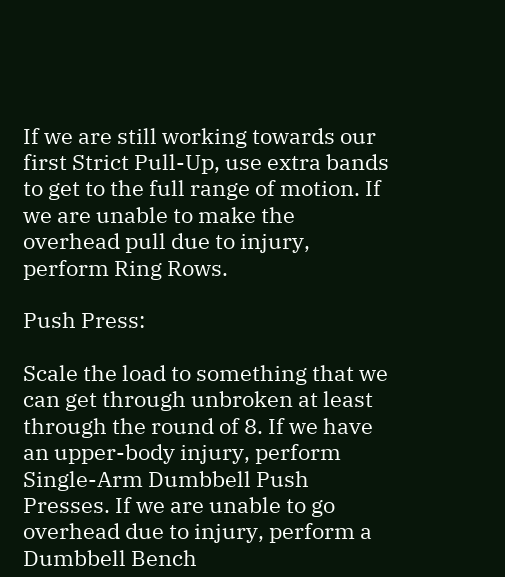If we are still working towards our first Strict Pull-Up, use extra bands to get to the full range of motion. If we are unable to make the overhead pull due to injury, perform Ring Rows.

Push Press:

Scale the load to something that we can get through unbroken at least through the round of 8. If we have an upper-body injury, perform Single-Arm Dumbbell Push Presses. If we are unable to go overhead due to injury, perform a Dumbbell Bench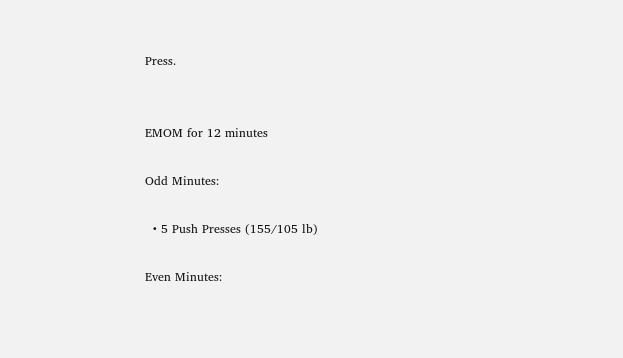Press.


EMOM for 12 minutes

Odd Minutes:

  • 5 Push Presses (155/105 lb)

Even Minutes: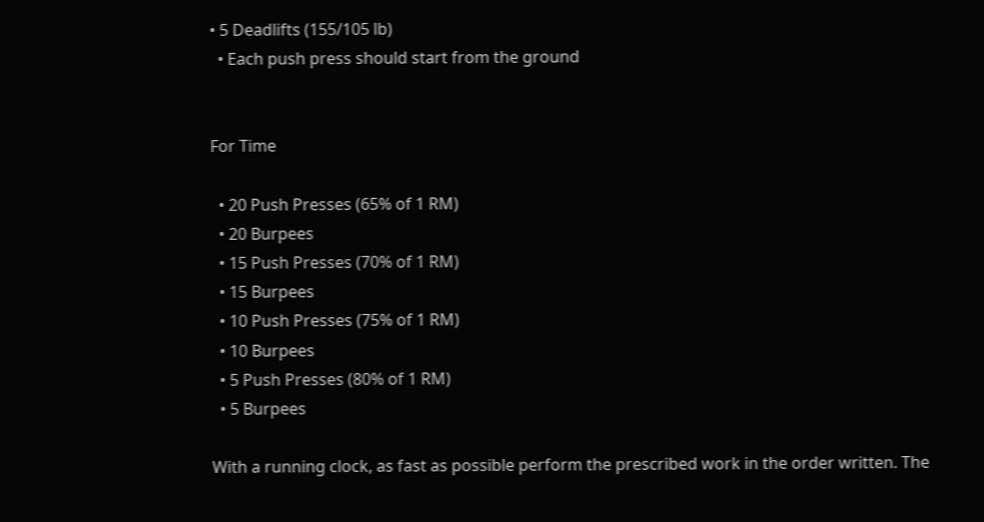• 5 Deadlifts (155/105 lb)
  • Each push press should start from the ground


For Time

  • 20 Push Presses (65% of 1 RM)
  • 20 Burpees
  • 15 Push Presses (70% of 1 RM)
  • 15 Burpees
  • 10 Push Presses (75% of 1 RM)
  • 10 Burpees
  • 5 Push Presses (80% of 1 RM)
  • 5 Burpees

With a running clock, as fast as possible perform the prescribed work in the order written. The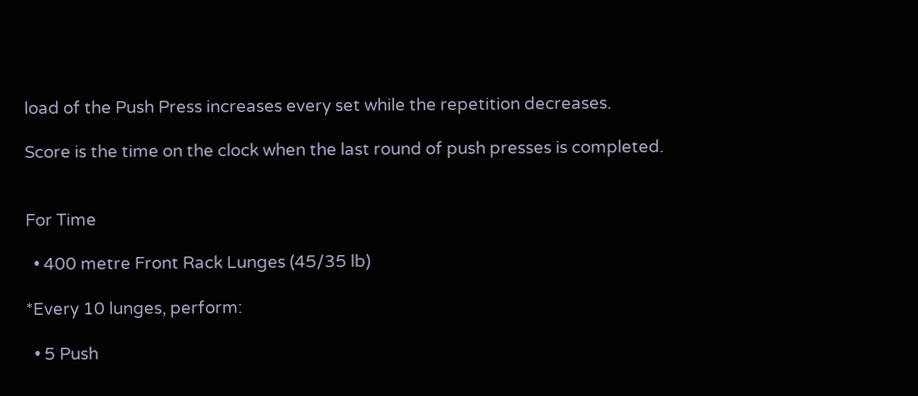load of the Push Press increases every set while the repetition decreases.

Score is the time on the clock when the last round of push presses is completed.


For Time

  • 400 metre Front Rack Lunges (45/35 lb)

*Every 10 lunges, perform:

  • 5 Push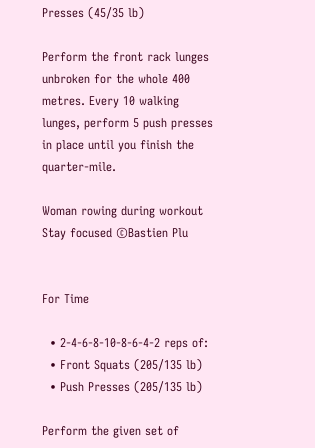Presses (45/35 lb)

Perform the front rack lunges unbroken for the whole 400 metres. Every 10 walking lunges, perform 5 push presses in place until you finish the quarter-mile.

Woman rowing during workout
Stay focused ©Bastien Plu


For Time

  • 2-4-6-8-10-8-6-4-2 reps of:
  • Front Squats (205/135 lb)
  • Push Presses (205/135 lb)

Perform the given set of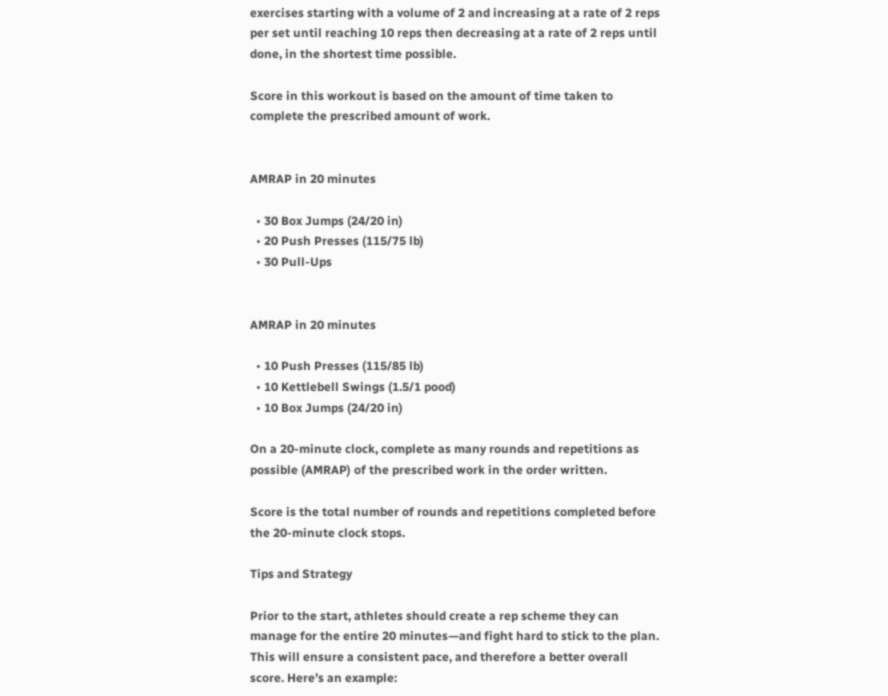exercises starting with a volume of 2 and increasing at a rate of 2 reps per set until reaching 10 reps then decreasing at a rate of 2 reps until done, in the shortest time possible.

Score in this workout is based on the amount of time taken to complete the prescribed amount of work.


AMRAP in 20 minutes

  • 30 Box Jumps (24/20 in)
  • 20 Push Presses (115/75 lb)
  • 30 Pull-Ups


AMRAP in 20 minutes

  • 10 Push Presses (115/85 lb)
  • 10 Kettlebell Swings (1.5/1 pood)
  • 10 Box Jumps (24/20 in)

On a 20-minute clock, complete as many rounds and repetitions as possible (AMRAP) of the prescribed work in the order written.

Score is the total number of rounds and repetitions completed before the 20-minute clock stops.

Tips and Strategy

Prior to the start, athletes should create a rep scheme they can manage for the entire 20 minutes—and fight hard to stick to the plan. This will ensure a consistent pace, and therefore a better overall score. Here’s an example: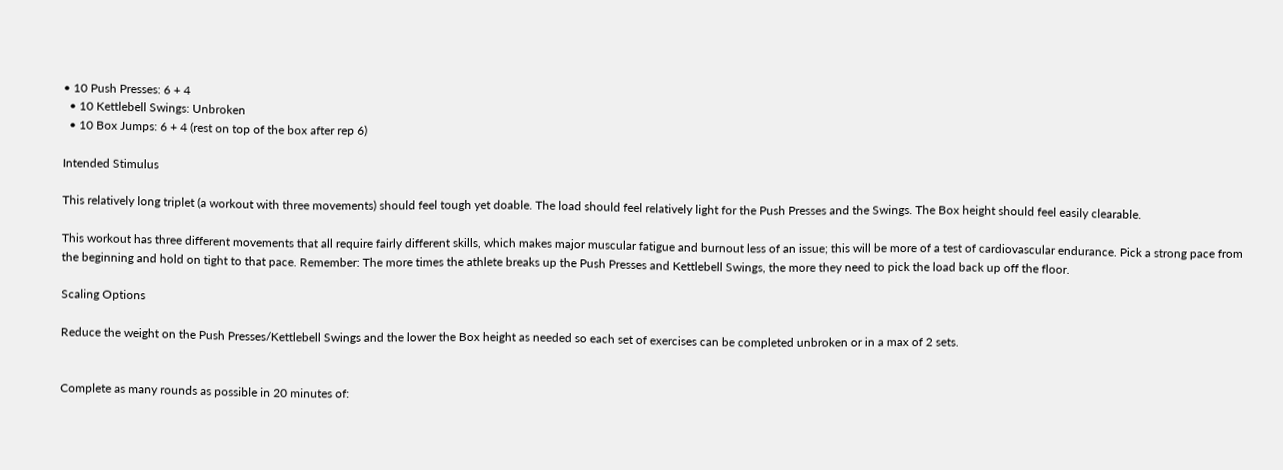• 10 Push Presses: 6 + 4
  • 10 Kettlebell Swings: Unbroken
  • 10 Box Jumps: 6 + 4 (rest on top of the box after rep 6)

Intended Stimulus

This relatively long triplet (a workout with three movements) should feel tough yet doable. The load should feel relatively light for the Push Presses and the Swings. The Box height should feel easily clearable.

This workout has three different movements that all require fairly different skills, which makes major muscular fatigue and burnout less of an issue; this will be more of a test of cardiovascular endurance. Pick a strong pace from the beginning and hold on tight to that pace. Remember: The more times the athlete breaks up the Push Presses and Kettlebell Swings, the more they need to pick the load back up off the floor.

Scaling Options

Reduce the weight on the Push Presses/Kettlebell Swings and the lower the Box height as needed so each set of exercises can be completed unbroken or in a max of 2 sets.


Complete as many rounds as possible in 20 minutes of: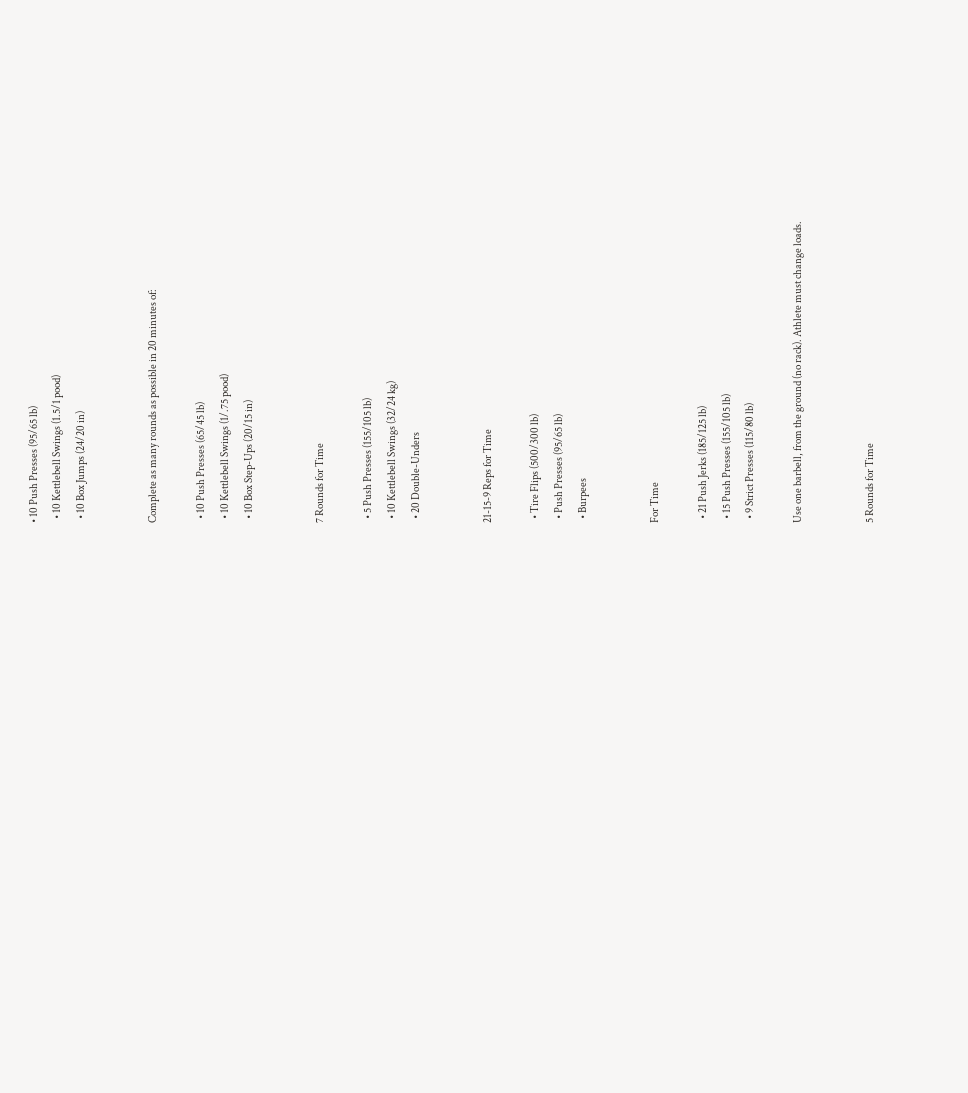• 10 Push Presses (95/65 lb)
  • 10 Kettlebell Swings (1.5/1 pood)
  • 10 Box Jumps (24/20 in)


Complete as many rounds as possible in 20 minutes of:

  • 10 Push Presses (65/45 lb)
  • 10 Kettlebell Swings (1/.75 pood)
  • 10 Box Step-Ups (20/15 in)


7 Rounds for Time

  • 5 Push Presses (155/105 lb)
  • 10 Kettlebell Swings (32/24 kg)
  • 20 Double-Unders


21-15-9 Reps for Time

  • Tire Flips (500/300 lb)
  • Push Presses (95/65 lb)
  • Burpees


For Time

  • 21 Push Jerks (185/125 lb)
  • 15 Push Presses (155/105 lb)
  • 9 Strict Presses (115/80 lb)

Use one barbell, from the ground (no rack). Athlete must change loads.


5 Rounds for Time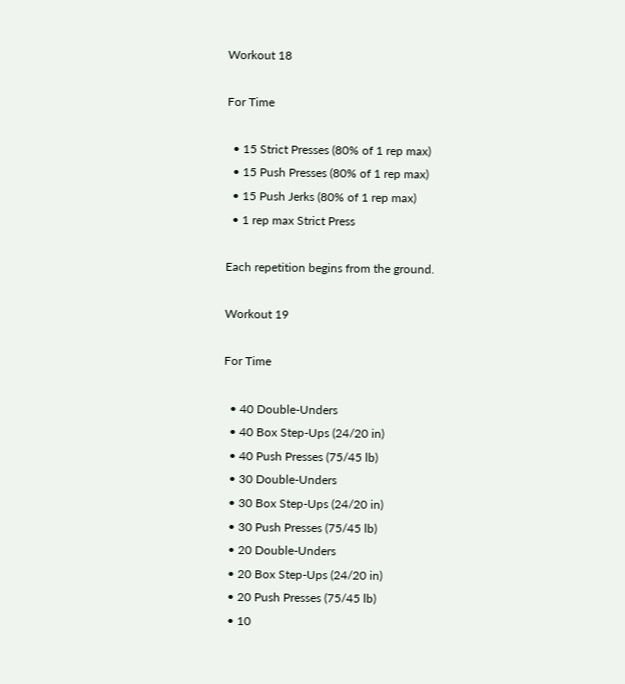Workout 18

For Time

  • 15 Strict Presses (80% of 1 rep max)
  • 15 Push Presses (80% of 1 rep max)
  • 15 Push Jerks (80% of 1 rep max)
  • 1 rep max Strict Press

Each repetition begins from the ground.

Workout 19

For Time

  • 40 Double-Unders
  • 40 Box Step-Ups (24/20 in)
  • 40 Push Presses (75/45 lb)
  • 30 Double-Unders
  • 30 Box Step-Ups (24/20 in)
  • 30 Push Presses (75/45 lb)
  • 20 Double-Unders
  • 20 Box Step-Ups (24/20 in)
  • 20 Push Presses (75/45 lb)
  • 10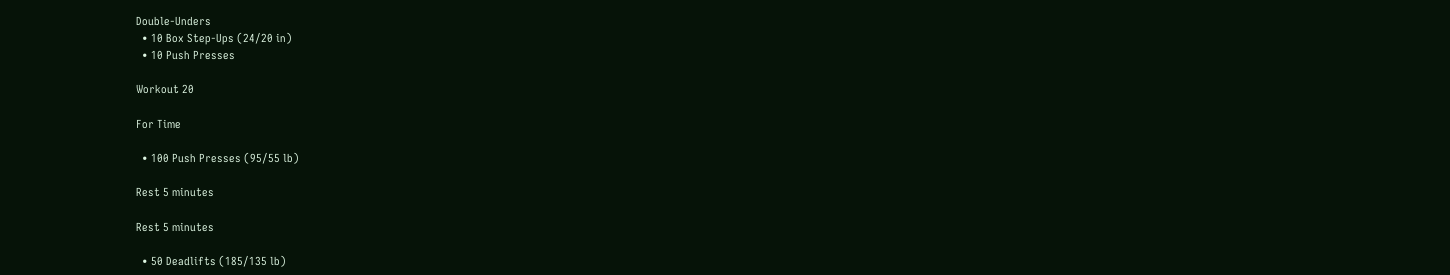Double-Unders
  • 10 Box Step-Ups (24/20 in)
  • 10 Push Presses

Workout 20

For Time

  • 100 Push Presses (95/55 lb)

Rest 5 minutes

Rest 5 minutes

  • 50 Deadlifts (185/135 lb)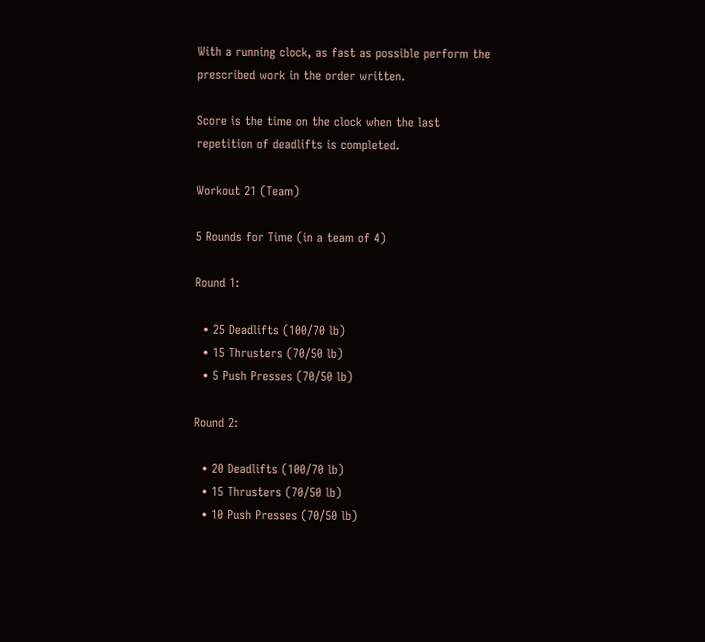With a running clock, as fast as possible perform the prescribed work in the order written.

Score is the time on the clock when the last repetition of deadlifts is completed.

Workout 21 (Team)

5 Rounds for Time (in a team of 4)

Round 1:

  • 25 Deadlifts (100/70 lb)
  • 15 Thrusters (70/50 lb)
  • 5 Push Presses (70/50 lb)

Round 2:

  • 20 Deadlifts (100/70 lb)
  • 15 Thrusters (70/50 lb)
  • 10 Push Presses (70/50 lb)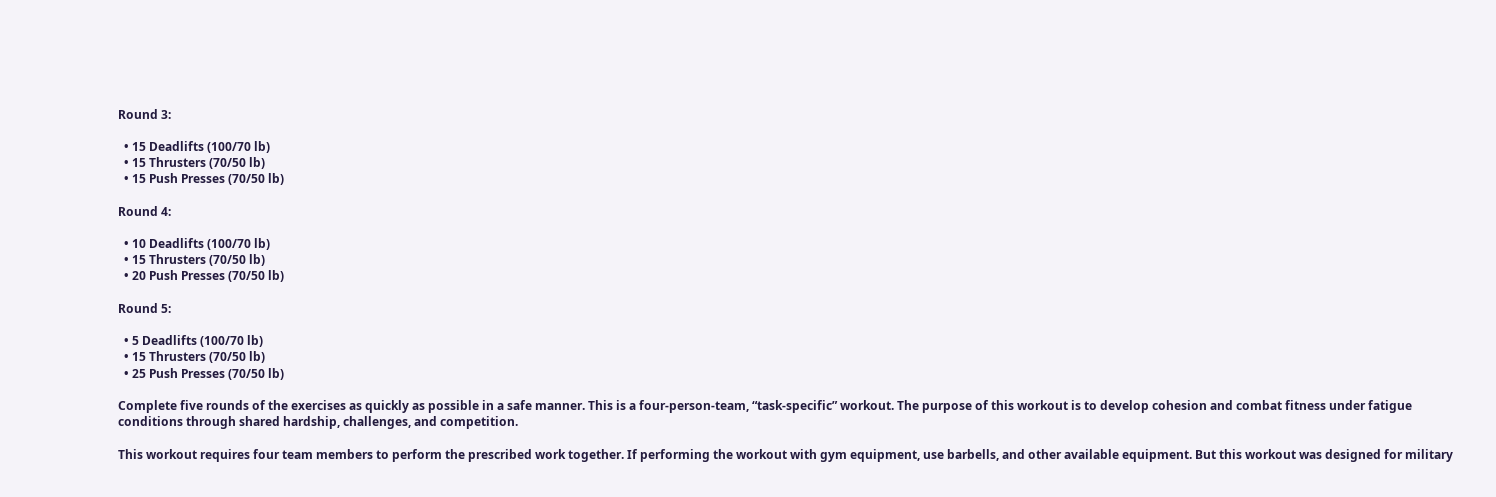Round 3:

  • 15 Deadlifts (100/70 lb)
  • 15 Thrusters (70/50 lb)
  • 15 Push Presses (70/50 lb)

Round 4:

  • 10 Deadlifts (100/70 lb)
  • 15 Thrusters (70/50 lb)
  • 20 Push Presses (70/50 lb)

Round 5:

  • 5 Deadlifts (100/70 lb)
  • 15 Thrusters (70/50 lb)
  • 25 Push Presses (70/50 lb)

Complete five rounds of the exercises as quickly as possible in a safe manner. This is a four-person-team, “task-specific” workout. The purpose of this workout is to develop cohesion and combat fitness under fatigue conditions through shared hardship, challenges, and competition.

This workout requires four team members to perform the prescribed work together. If performing the workout with gym equipment, use barbells, and other available equipment. But this workout was designed for military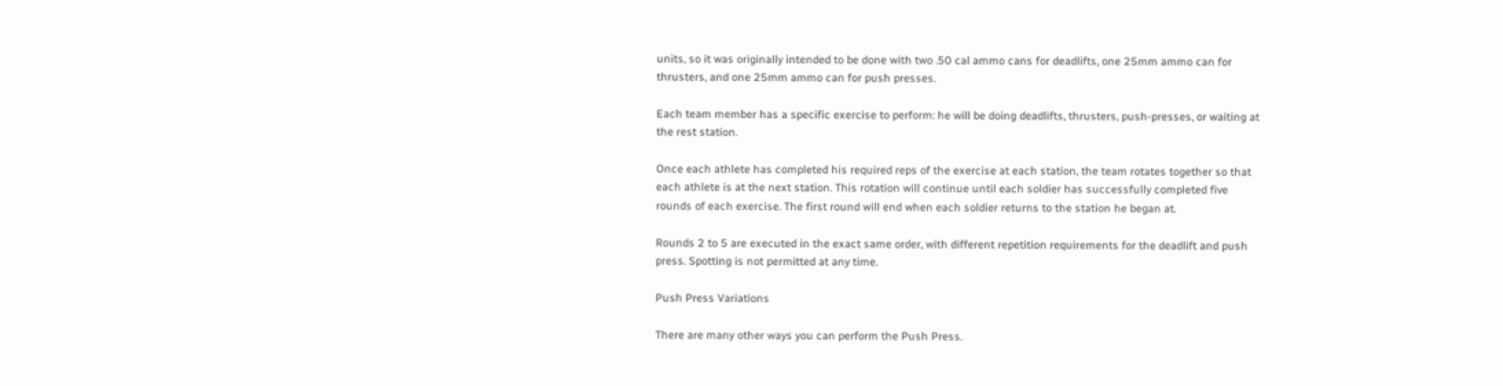units, so it was originally intended to be done with two .50 cal ammo cans for deadlifts, one 25mm ammo can for thrusters, and one 25mm ammo can for push presses.

Each team member has a specific exercise to perform: he will be doing deadlifts, thrusters, push-presses, or waiting at the rest station.

Once each athlete has completed his required reps of the exercise at each station, the team rotates together so that each athlete is at the next station. This rotation will continue until each soldier has successfully completed five rounds of each exercise. The first round will end when each soldier returns to the station he began at.

Rounds 2 to 5 are executed in the exact same order, with different repetition requirements for the deadlift and push press. Spotting is not permitted at any time.

Push Press Variations

There are many other ways you can perform the Push Press.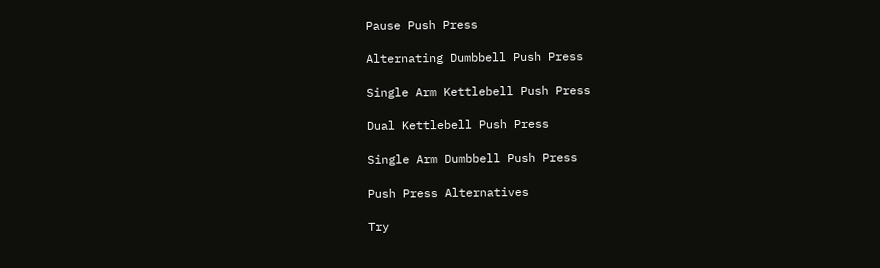Pause Push Press

Alternating Dumbbell Push Press

Single Arm Kettlebell Push Press

Dual Kettlebell Push Press

Single Arm Dumbbell Push Press

Push Press Alternatives

Try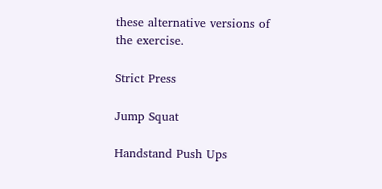these alternative versions of the exercise.

Strict Press

Jump Squat

Handstand Push Ups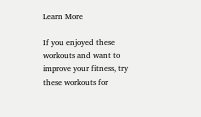Learn More

If you enjoyed these workouts and want to improve your fitness, try these workouts for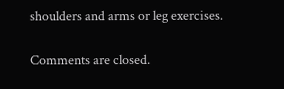shoulders and arms or leg exercises.

Comments are closed.